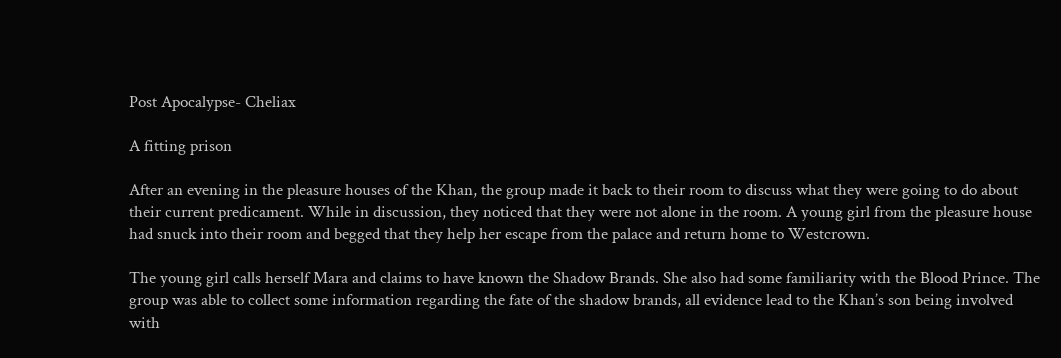Post Apocalypse- Cheliax

A fitting prison

After an evening in the pleasure houses of the Khan, the group made it back to their room to discuss what they were going to do about their current predicament. While in discussion, they noticed that they were not alone in the room. A young girl from the pleasure house had snuck into their room and begged that they help her escape from the palace and return home to Westcrown.

The young girl calls herself Mara and claims to have known the Shadow Brands. She also had some familiarity with the Blood Prince. The group was able to collect some information regarding the fate of the shadow brands, all evidence lead to the Khan’s son being involved with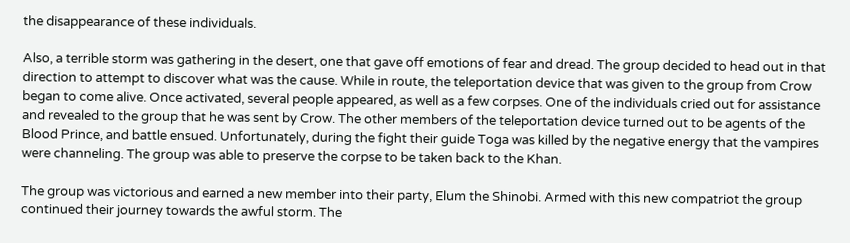the disappearance of these individuals.

Also, a terrible storm was gathering in the desert, one that gave off emotions of fear and dread. The group decided to head out in that direction to attempt to discover what was the cause. While in route, the teleportation device that was given to the group from Crow began to come alive. Once activated, several people appeared, as well as a few corpses. One of the individuals cried out for assistance and revealed to the group that he was sent by Crow. The other members of the teleportation device turned out to be agents of the Blood Prince, and battle ensued. Unfortunately, during the fight their guide Toga was killed by the negative energy that the vampires were channeling. The group was able to preserve the corpse to be taken back to the Khan.

The group was victorious and earned a new member into their party, Elum the Shinobi. Armed with this new compatriot the group continued their journey towards the awful storm. The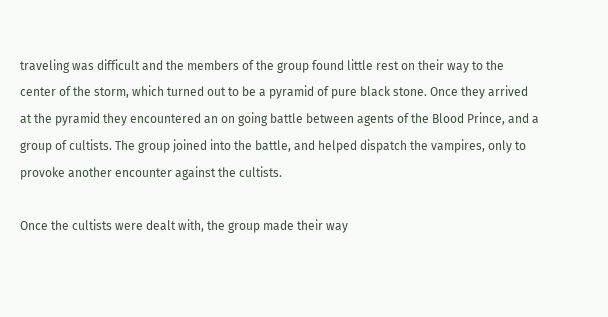traveling was difficult and the members of the group found little rest on their way to the center of the storm, which turned out to be a pyramid of pure black stone. Once they arrived at the pyramid they encountered an on going battle between agents of the Blood Prince, and a group of cultists. The group joined into the battle, and helped dispatch the vampires, only to provoke another encounter against the cultists.

Once the cultists were dealt with, the group made their way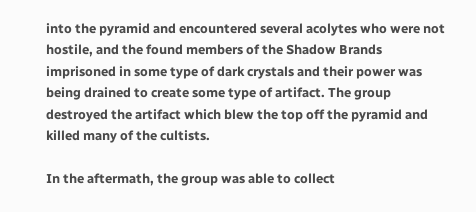into the pyramid and encountered several acolytes who were not hostile, and the found members of the Shadow Brands imprisoned in some type of dark crystals and their power was being drained to create some type of artifact. The group destroyed the artifact which blew the top off the pyramid and killed many of the cultists.

In the aftermath, the group was able to collect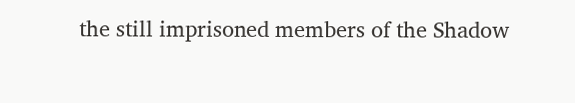the still imprisoned members of the Shadow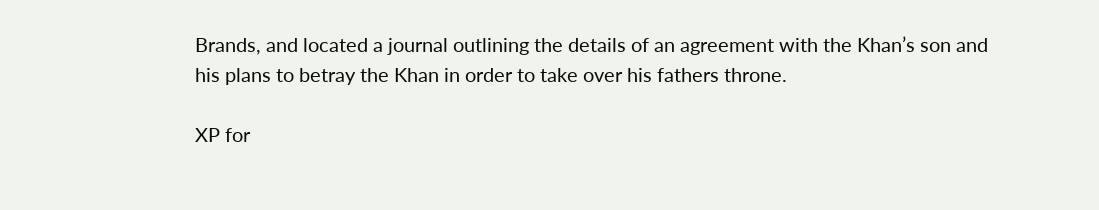Brands, and located a journal outlining the details of an agreement with the Khan’s son and his plans to betray the Khan in order to take over his fathers throne.

XP for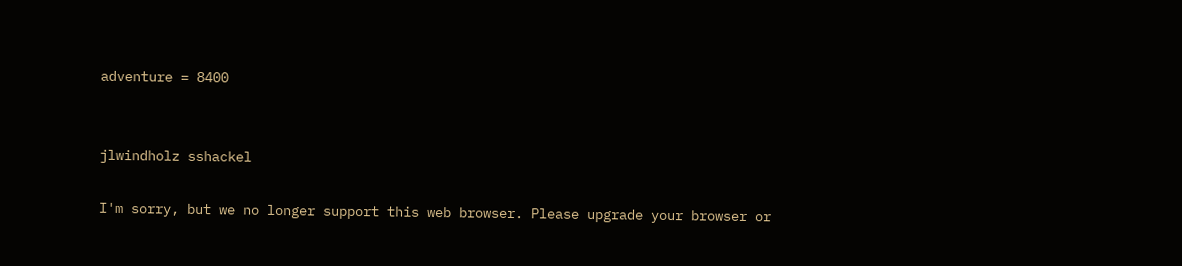adventure = 8400


jlwindholz sshackel

I'm sorry, but we no longer support this web browser. Please upgrade your browser or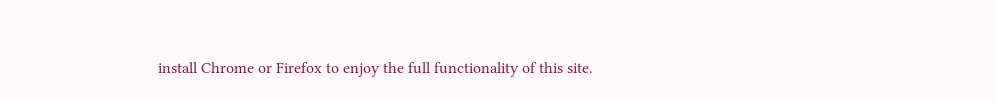install Chrome or Firefox to enjoy the full functionality of this site.